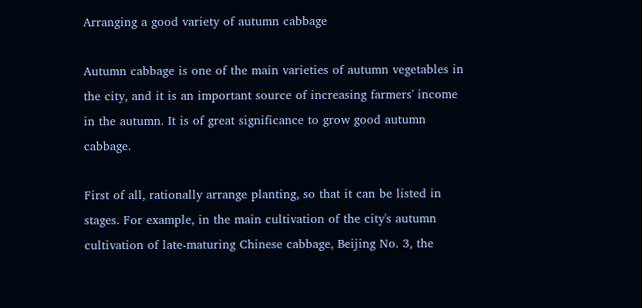Arranging a good variety of autumn cabbage

Autumn cabbage is one of the main varieties of autumn vegetables in the city, and it is an important source of increasing farmers' income in the autumn. It is of great significance to grow good autumn cabbage.

First of all, rationally arrange planting, so that it can be listed in stages. For example, in the main cultivation of the city's autumn cultivation of late-maturing Chinese cabbage, Beijing No. 3, the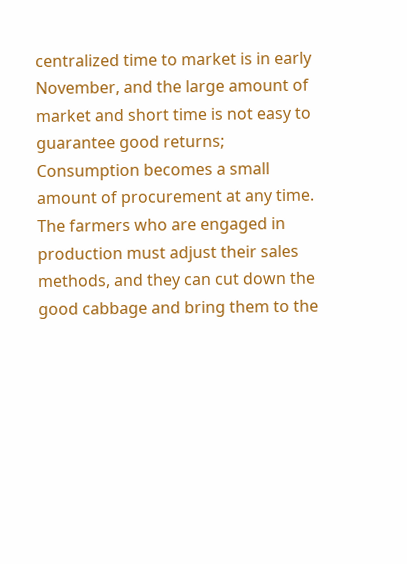centralized time to market is in early November, and the large amount of market and short time is not easy to guarantee good returns; Consumption becomes a small amount of procurement at any time. The farmers who are engaged in production must adjust their sales methods, and they can cut down the good cabbage and bring them to the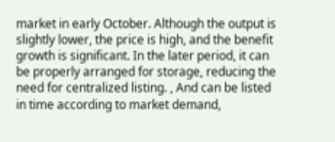market in early October. Although the output is slightly lower, the price is high, and the benefit growth is significant. In the later period, it can be properly arranged for storage, reducing the need for centralized listing. , And can be listed in time according to market demand,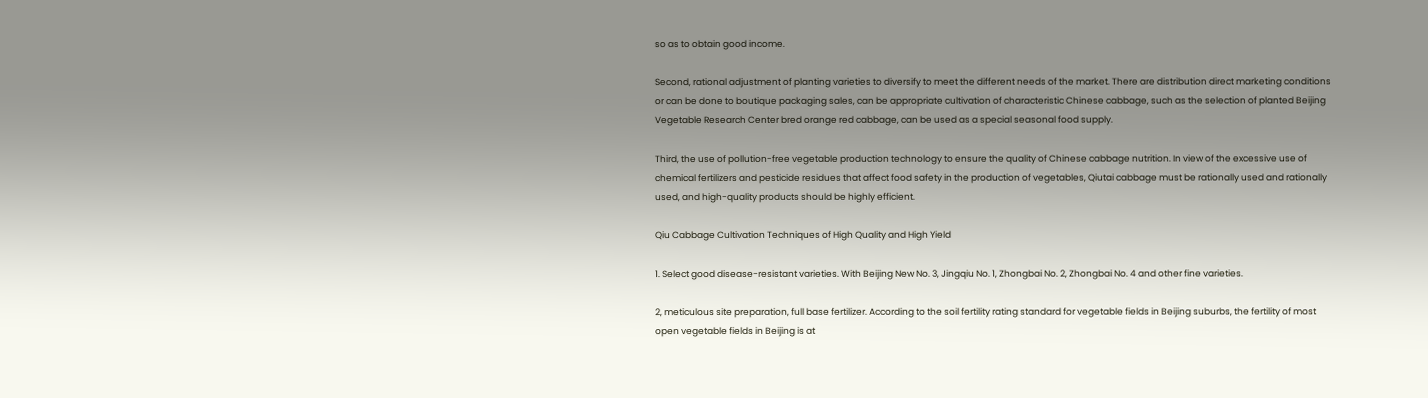so as to obtain good income.

Second, rational adjustment of planting varieties to diversify to meet the different needs of the market. There are distribution direct marketing conditions or can be done to boutique packaging sales, can be appropriate cultivation of characteristic Chinese cabbage, such as the selection of planted Beijing Vegetable Research Center bred orange red cabbage, can be used as a special seasonal food supply.

Third, the use of pollution-free vegetable production technology to ensure the quality of Chinese cabbage nutrition. In view of the excessive use of chemical fertilizers and pesticide residues that affect food safety in the production of vegetables, Qiutai cabbage must be rationally used and rationally used, and high-quality products should be highly efficient.

Qiu Cabbage Cultivation Techniques of High Quality and High Yield

1. Select good disease-resistant varieties. With Beijing New No. 3, Jingqiu No. 1, Zhongbai No. 2, Zhongbai No. 4 and other fine varieties.

2, meticulous site preparation, full base fertilizer. According to the soil fertility rating standard for vegetable fields in Beijing suburbs, the fertility of most open vegetable fields in Beijing is at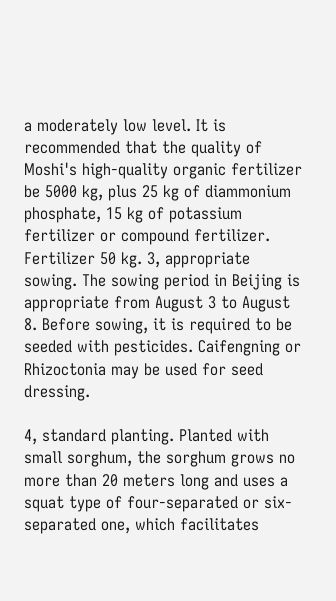a moderately low level. It is recommended that the quality of Moshi's high-quality organic fertilizer be 5000 kg, plus 25 kg of diammonium phosphate, 15 kg of potassium fertilizer or compound fertilizer. Fertilizer 50 kg. 3, appropriate sowing. The sowing period in Beijing is appropriate from August 3 to August 8. Before sowing, it is required to be seeded with pesticides. Caifengning or Rhizoctonia may be used for seed dressing.

4, standard planting. Planted with small sorghum, the sorghum grows no more than 20 meters long and uses a squat type of four-separated or six-separated one, which facilitates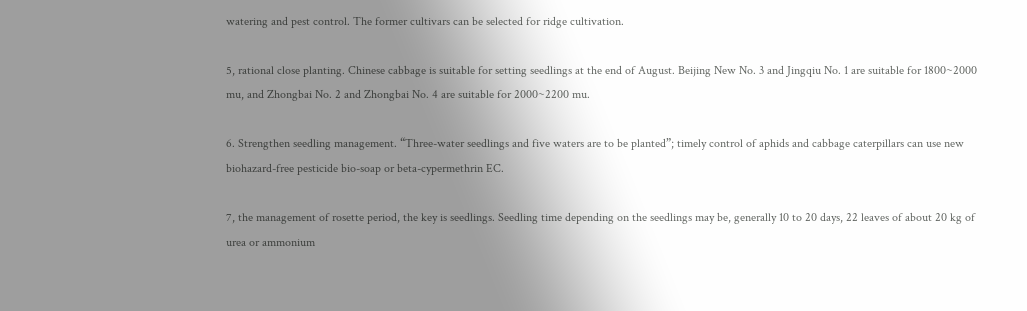watering and pest control. The former cultivars can be selected for ridge cultivation.

5, rational close planting. Chinese cabbage is suitable for setting seedlings at the end of August. Beijing New No. 3 and Jingqiu No. 1 are suitable for 1800~2000 mu, and Zhongbai No. 2 and Zhongbai No. 4 are suitable for 2000~2200 mu.

6. Strengthen seedling management. “Three-water seedlings and five waters are to be planted”; timely control of aphids and cabbage caterpillars can use new biohazard-free pesticide bio-soap or beta-cypermethrin EC.

7, the management of rosette period, the key is seedlings. Seedling time depending on the seedlings may be, generally 10 to 20 days, 22 leaves of about 20 kg of urea or ammonium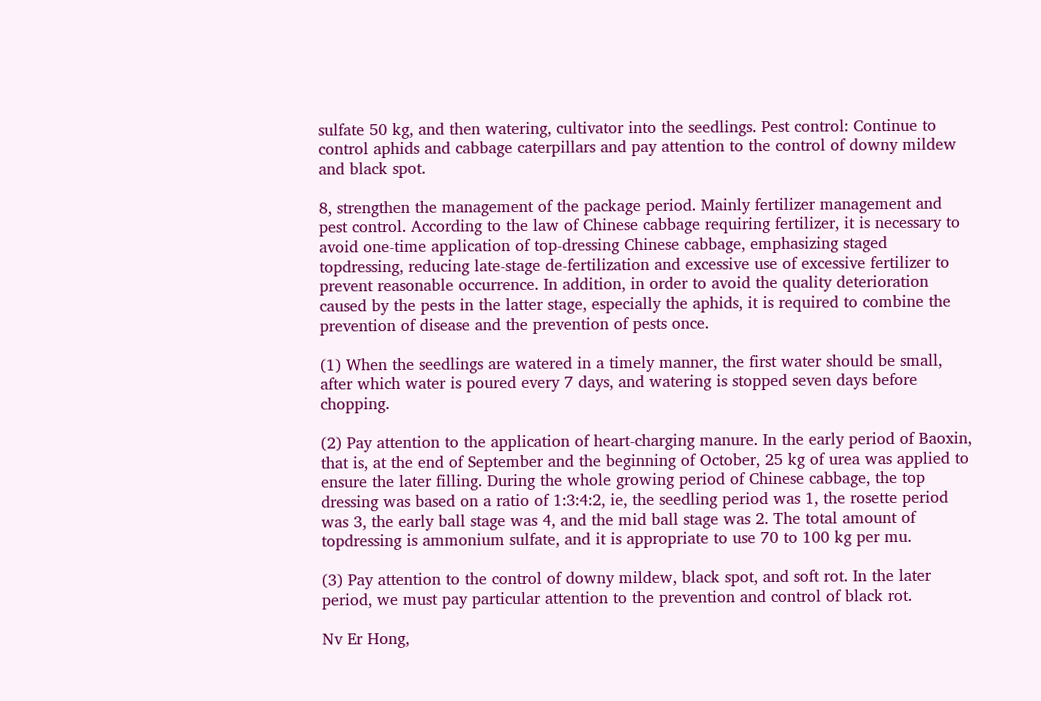sulfate 50 kg, and then watering, cultivator into the seedlings. Pest control: Continue to control aphids and cabbage caterpillars and pay attention to the control of downy mildew and black spot.

8, strengthen the management of the package period. Mainly fertilizer management and pest control. According to the law of Chinese cabbage requiring fertilizer, it is necessary to avoid one-time application of top-dressing Chinese cabbage, emphasizing staged topdressing, reducing late-stage de-fertilization and excessive use of excessive fertilizer to prevent reasonable occurrence. In addition, in order to avoid the quality deterioration caused by the pests in the latter stage, especially the aphids, it is required to combine the prevention of disease and the prevention of pests once.

(1) When the seedlings are watered in a timely manner, the first water should be small, after which water is poured every 7 days, and watering is stopped seven days before chopping.

(2) Pay attention to the application of heart-charging manure. In the early period of Baoxin, that is, at the end of September and the beginning of October, 25 kg of urea was applied to ensure the later filling. During the whole growing period of Chinese cabbage, the top dressing was based on a ratio of 1:3:4:2, ie, the seedling period was 1, the rosette period was 3, the early ball stage was 4, and the mid ball stage was 2. The total amount of topdressing is ammonium sulfate, and it is appropriate to use 70 to 100 kg per mu.

(3) Pay attention to the control of downy mildew, black spot, and soft rot. In the later period, we must pay particular attention to the prevention and control of black rot.

Nv Er Hong,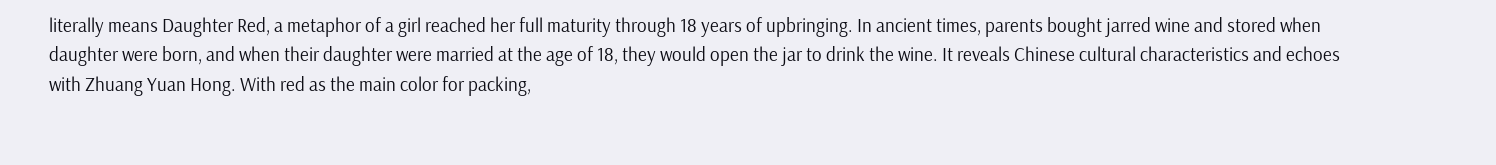literally means Daughter Red, a metaphor of a girl reached her full maturity through 18 years of upbringing. In ancient times, parents bought jarred wine and stored when daughter were born, and when their daughter were married at the age of 18, they would open the jar to drink the wine. It reveals Chinese cultural characteristics and echoes with Zhuang Yuan Hong. With red as the main color for packing,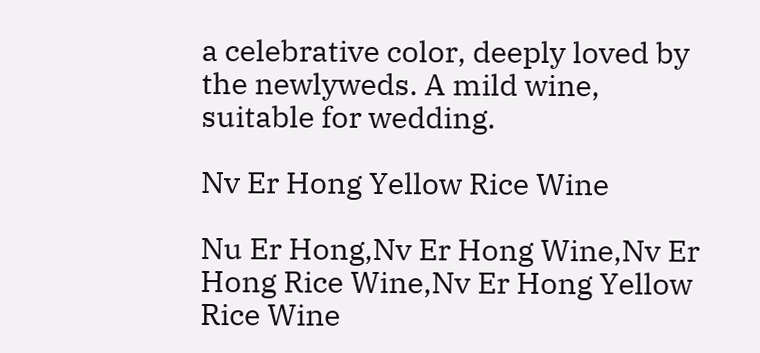a celebrative color, deeply loved by the newlyweds. A mild wine, suitable for wedding.

Nv Er Hong Yellow Rice Wine

Nu Er Hong,Nv Er Hong Wine,Nv Er Hong Rice Wine,Nv Er Hong Yellow Rice Wine